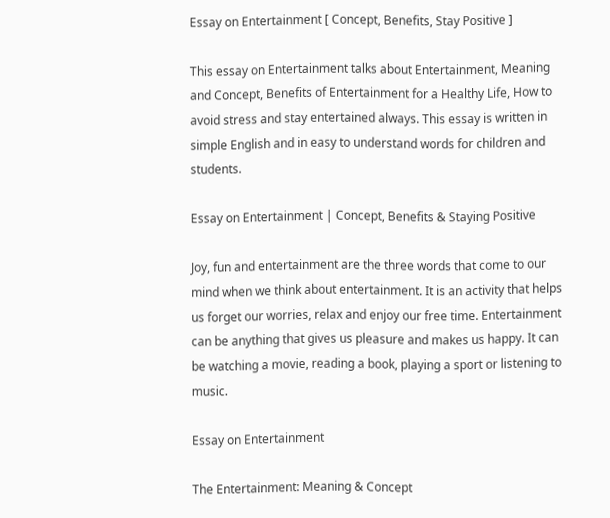Essay on Entertainment [ Concept, Benefits, Stay Positive ]

This essay on Entertainment talks about Entertainment, Meaning and Concept, Benefits of Entertainment for a Healthy Life, How to avoid stress and stay entertained always. This essay is written in simple English and in easy to understand words for children and students.

Essay on Entertainment | Concept, Benefits & Staying Positive

Joy, fun and entertainment are the three words that come to our mind when we think about entertainment. It is an activity that helps us forget our worries, relax and enjoy our free time. Entertainment can be anything that gives us pleasure and makes us happy. It can be watching a movie, reading a book, playing a sport or listening to music.

Essay on Entertainment

The Entertainment: Meaning & Concept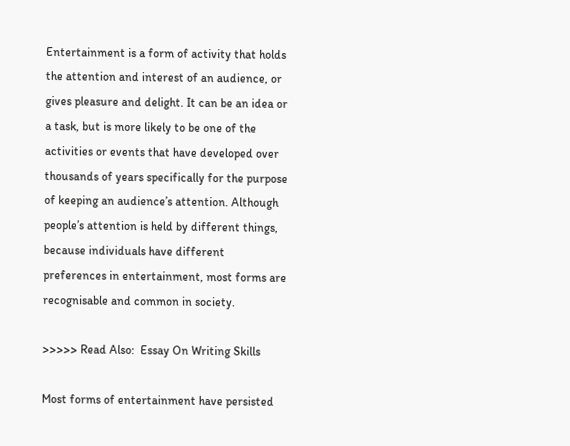Entertainment is a form of activity that holds the attention and interest of an audience, or gives pleasure and delight. It can be an idea or a task, but is more likely to be one of the activities or events that have developed over thousands of years specifically for the purpose of keeping an audience’s attention. Although people’s attention is held by different things, because individuals have different preferences in entertainment, most forms are recognisable and common in society.

>>>>> Read Also:  Essay On Writing Skills

Most forms of entertainment have persisted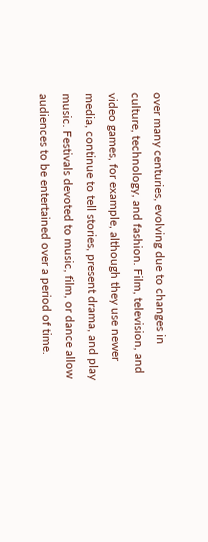over many centuries, evolving due to changes in culture, technology, and fashion. Film, television, and video games, for example, although they use newer media, continue to tell stories, present drama, and play music. Festivals devoted to music, film, or dance allow audiences to be entertained over a period of time.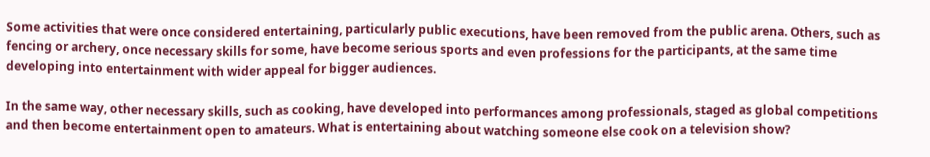Some activities that were once considered entertaining, particularly public executions, have been removed from the public arena. Others, such as fencing or archery, once necessary skills for some, have become serious sports and even professions for the participants, at the same time developing into entertainment with wider appeal for bigger audiences.

In the same way, other necessary skills, such as cooking, have developed into performances among professionals, staged as global competitions and then become entertainment open to amateurs. What is entertaining about watching someone else cook on a television show?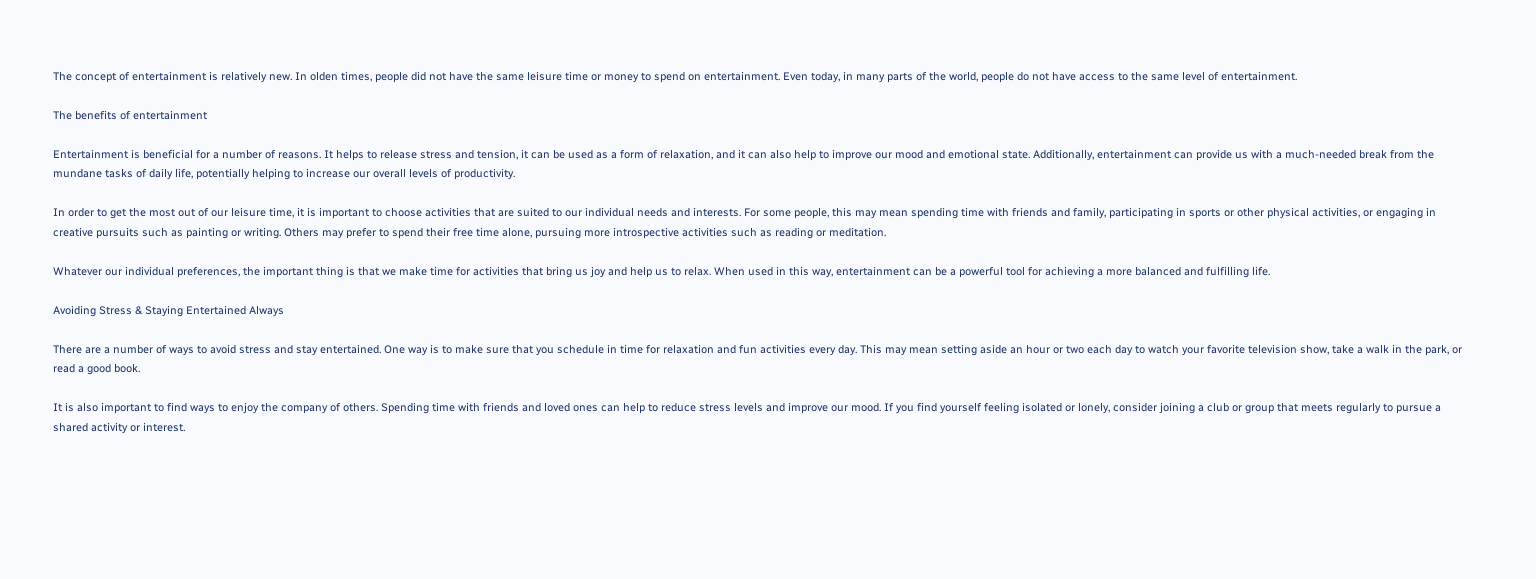The concept of entertainment is relatively new. In olden times, people did not have the same leisure time or money to spend on entertainment. Even today, in many parts of the world, people do not have access to the same level of entertainment.

The benefits of entertainment

Entertainment is beneficial for a number of reasons. It helps to release stress and tension, it can be used as a form of relaxation, and it can also help to improve our mood and emotional state. Additionally, entertainment can provide us with a much-needed break from the mundane tasks of daily life, potentially helping to increase our overall levels of productivity.

In order to get the most out of our leisure time, it is important to choose activities that are suited to our individual needs and interests. For some people, this may mean spending time with friends and family, participating in sports or other physical activities, or engaging in creative pursuits such as painting or writing. Others may prefer to spend their free time alone, pursuing more introspective activities such as reading or meditation.

Whatever our individual preferences, the important thing is that we make time for activities that bring us joy and help us to relax. When used in this way, entertainment can be a powerful tool for achieving a more balanced and fulfilling life.

Avoiding Stress & Staying Entertained Always

There are a number of ways to avoid stress and stay entertained. One way is to make sure that you schedule in time for relaxation and fun activities every day. This may mean setting aside an hour or two each day to watch your favorite television show, take a walk in the park, or read a good book.

It is also important to find ways to enjoy the company of others. Spending time with friends and loved ones can help to reduce stress levels and improve our mood. If you find yourself feeling isolated or lonely, consider joining a club or group that meets regularly to pursue a shared activity or interest.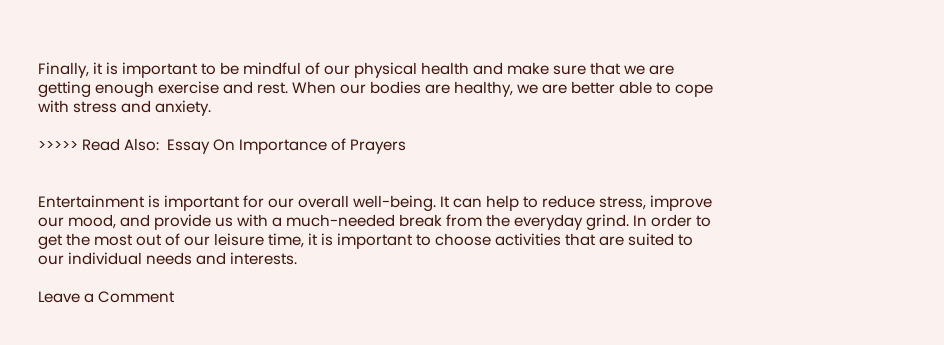Finally, it is important to be mindful of our physical health and make sure that we are getting enough exercise and rest. When our bodies are healthy, we are better able to cope with stress and anxiety.

>>>>> Read Also:  Essay On Importance of Prayers


Entertainment is important for our overall well-being. It can help to reduce stress, improve our mood, and provide us with a much-needed break from the everyday grind. In order to get the most out of our leisure time, it is important to choose activities that are suited to our individual needs and interests.

Leave a Comment